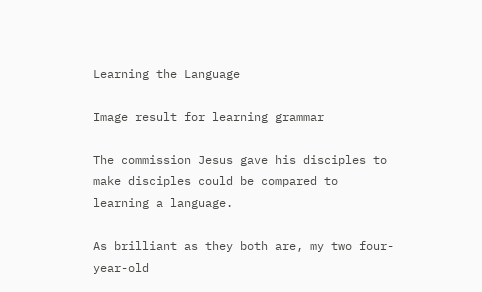Learning the Language

Image result for learning grammar

The commission Jesus gave his disciples to make disciples could be compared to learning a language.

As brilliant as they both are, my two four-year-old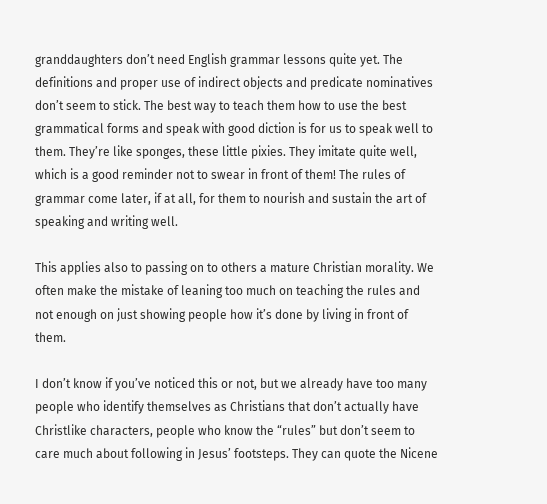granddaughters don’t need English grammar lessons quite yet. The definitions and proper use of indirect objects and predicate nominatives don’t seem to stick. The best way to teach them how to use the best grammatical forms and speak with good diction is for us to speak well to them. They’re like sponges, these little pixies. They imitate quite well, which is a good reminder not to swear in front of them! The rules of grammar come later, if at all, for them to nourish and sustain the art of speaking and writing well.

This applies also to passing on to others a mature Christian morality. We often make the mistake of leaning too much on teaching the rules and not enough on just showing people how it’s done by living in front of them.

I don’t know if you’ve noticed this or not, but we already have too many people who identify themselves as Christians that don’t actually have Christlike characters, people who know the “rules” but don’t seem to care much about following in Jesus’ footsteps. They can quote the Nicene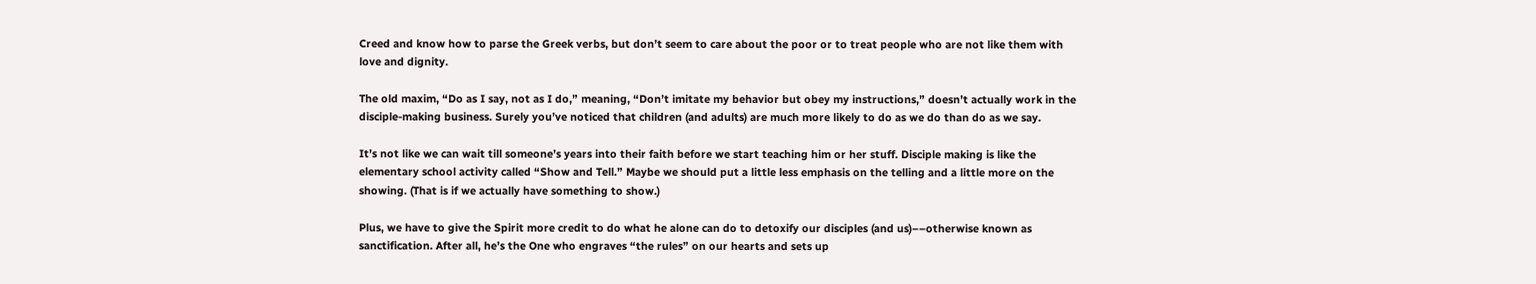Creed and know how to parse the Greek verbs, but don’t seem to care about the poor or to treat people who are not like them with love and dignity.

The old maxim, “Do as I say, not as I do,” meaning, “Don’t imitate my behavior but obey my instructions,” doesn’t actually work in the disciple-making business. Surely you’ve noticed that children (and adults) are much more likely to do as we do than do as we say.

It’s not like we can wait till someone’s years into their faith before we start teaching him or her stuff. Disciple making is like the elementary school activity called “Show and Tell.” Maybe we should put a little less emphasis on the telling and a little more on the showing. (That is if we actually have something to show.)

Plus, we have to give the Spirit more credit to do what he alone can do to detoxify our disciples (and us)––otherwise known as sanctification. After all, he’s the One who engraves “the rules” on our hearts and sets up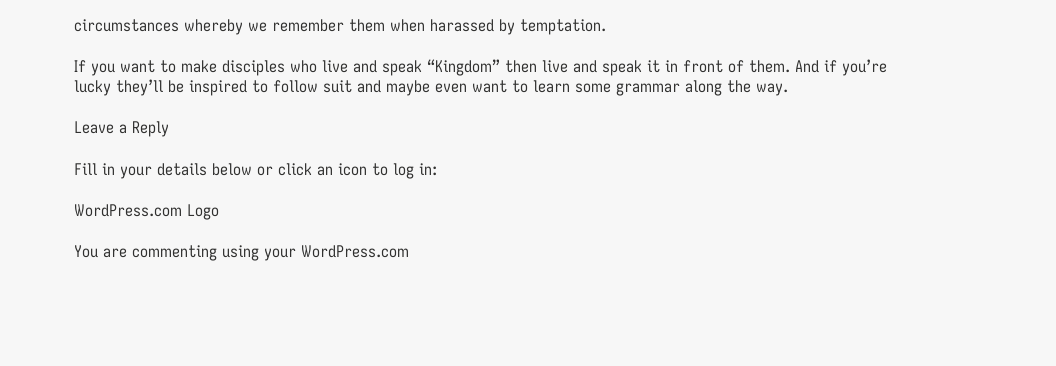circumstances whereby we remember them when harassed by temptation.

If you want to make disciples who live and speak “Kingdom” then live and speak it in front of them. And if you’re lucky they’ll be inspired to follow suit and maybe even want to learn some grammar along the way.

Leave a Reply

Fill in your details below or click an icon to log in:

WordPress.com Logo

You are commenting using your WordPress.com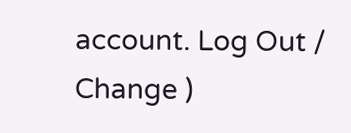account. Log Out /  Change )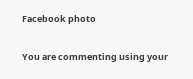Facebook photo

You are commenting using your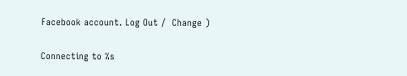Facebook account. Log Out /  Change )

Connecting to %s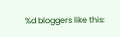%d bloggers like this: